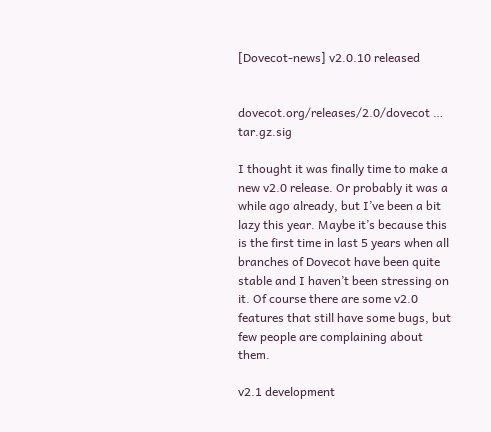[Dovecot-news] v2.0.10 released


dovecot.org/releases/2.0/dovecot … tar.gz.sig

I thought it was finally time to make a new v2.0 release. Or probably it was a while ago already, but I’ve been a bit lazy this year. Maybe it’s because this is the first time in last 5 years when all branches of Dovecot have been quite stable and I haven’t been stressing on it. Of course there are some v2.0 features that still have some bugs, but few people are complaining about them.

v2.1 development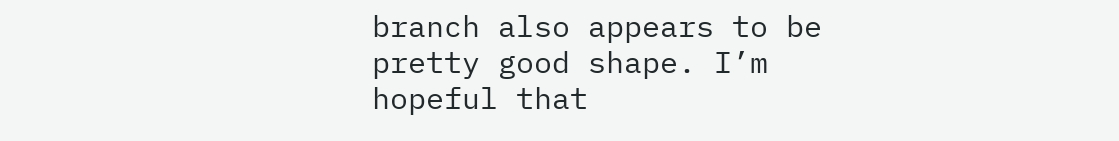branch also appears to be pretty good shape. I’m hopeful that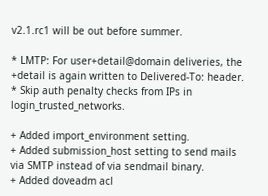v2.1.rc1 will be out before summer.

* LMTP: For user+detail@domain deliveries, the +detail is again written to Delivered-To: header.
* Skip auth penalty checks from IPs in login_trusted_networks.

+ Added import_environment setting.
+ Added submission_host setting to send mails via SMTP instead of via sendmail binary.
+ Added doveadm acl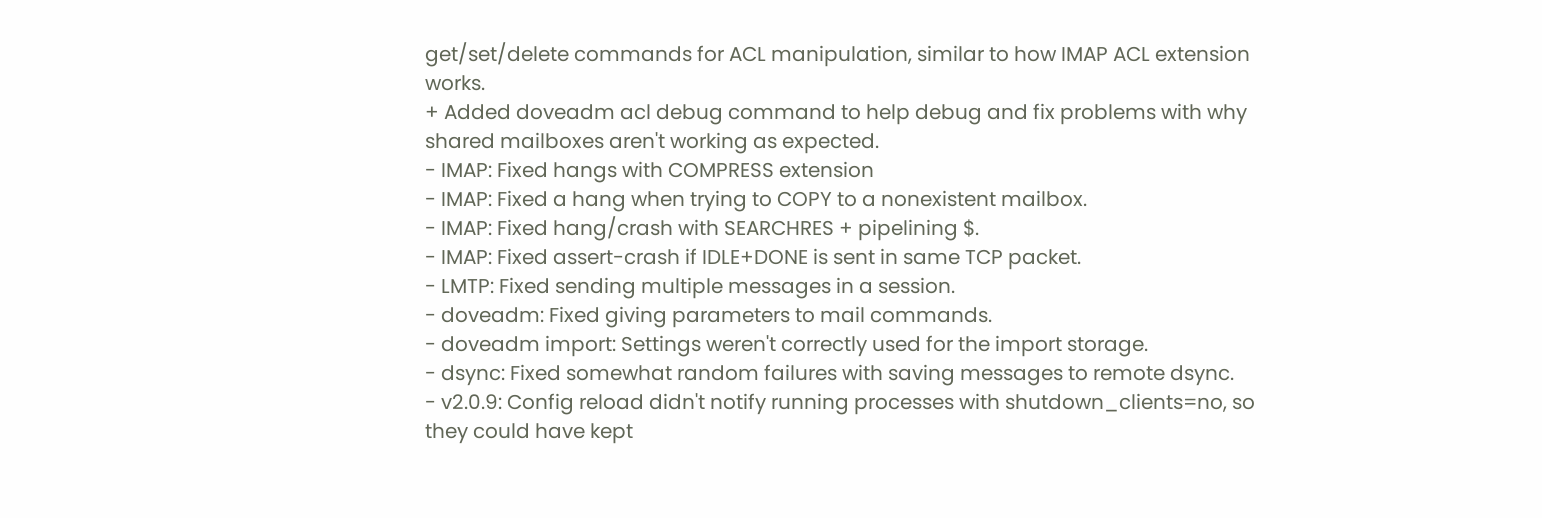get/set/delete commands for ACL manipulation, similar to how IMAP ACL extension works.
+ Added doveadm acl debug command to help debug and fix problems with why shared mailboxes aren't working as expected.
- IMAP: Fixed hangs with COMPRESS extension
- IMAP: Fixed a hang when trying to COPY to a nonexistent mailbox.
- IMAP: Fixed hang/crash with SEARCHRES + pipelining $.
- IMAP: Fixed assert-crash if IDLE+DONE is sent in same TCP packet.
- LMTP: Fixed sending multiple messages in a session.
- doveadm: Fixed giving parameters to mail commands.
- doveadm import: Settings weren't correctly used for the import storage.
- dsync: Fixed somewhat random failures with saving messages to remote dsync.
- v2.0.9: Config reload didn't notify running processes with shutdown_clients=no, so they could have kept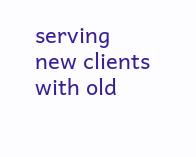serving new clients with old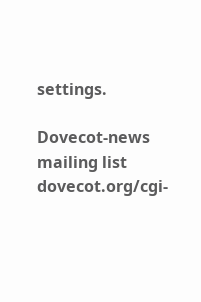settings.

Dovecot-news mailing list
dovecot.org/cgi-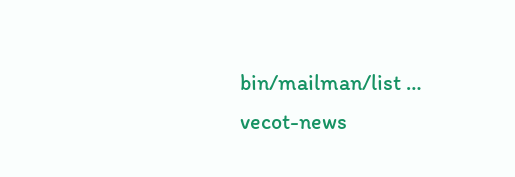bin/mailman/list … vecot-news